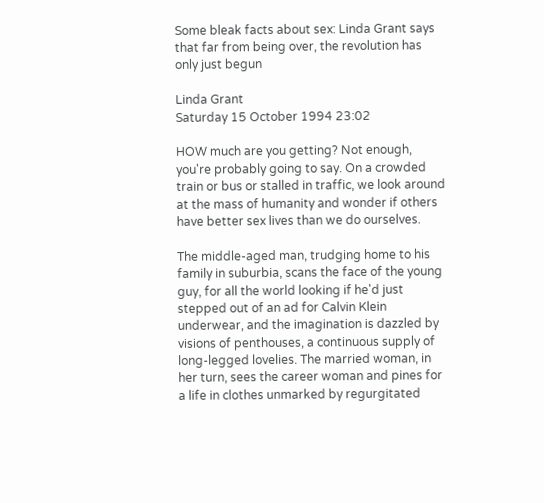Some bleak facts about sex: Linda Grant says that far from being over, the revolution has only just begun

Linda Grant
Saturday 15 October 1994 23:02

HOW much are you getting? Not enough, you're probably going to say. On a crowded train or bus or stalled in traffic, we look around at the mass of humanity and wonder if others have better sex lives than we do ourselves.

The middle-aged man, trudging home to his family in suburbia, scans the face of the young guy, for all the world looking if he'd just stepped out of an ad for Calvin Klein underwear, and the imagination is dazzled by visions of penthouses, a continuous supply of long-legged lovelies. The married woman, in her turn, sees the career woman and pines for a life in clothes unmarked by regurgitated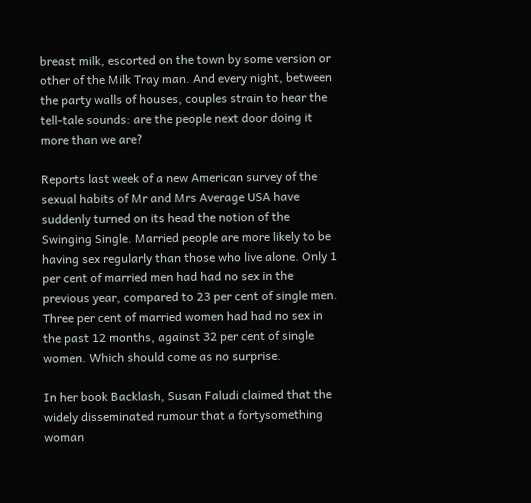breast milk, escorted on the town by some version or other of the Milk Tray man. And every night, between the party walls of houses, couples strain to hear the tell-tale sounds: are the people next door doing it more than we are?

Reports last week of a new American survey of the sexual habits of Mr and Mrs Average USA have suddenly turned on its head the notion of the Swinging Single. Married people are more likely to be having sex regularly than those who live alone. Only 1 per cent of married men had had no sex in the previous year, compared to 23 per cent of single men. Three per cent of married women had had no sex in the past 12 months, against 32 per cent of single women. Which should come as no surprise.

In her book Backlash, Susan Faludi claimed that the widely disseminated rumour that a fortysomething woman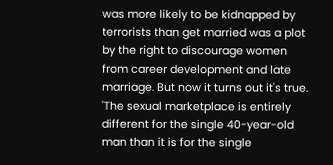was more likely to be kidnapped by terrorists than get married was a plot by the right to discourage women from career development and late marriage. But now it turns out it's true. 'The sexual marketplace is entirely different for the single 40-year-old man than it is for the single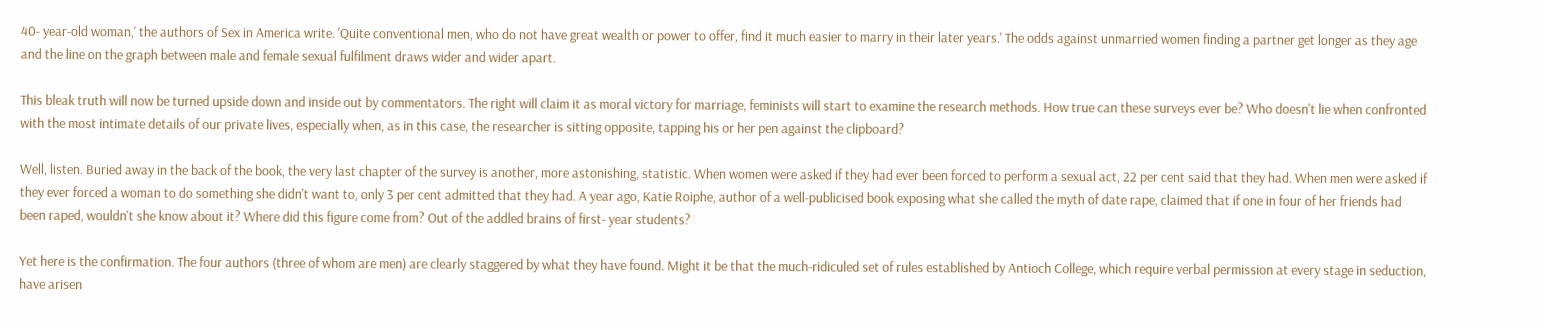40- year-old woman,' the authors of Sex in America write. 'Quite conventional men, who do not have great wealth or power to offer, find it much easier to marry in their later years.' The odds against unmarried women finding a partner get longer as they age and the line on the graph between male and female sexual fulfilment draws wider and wider apart.

This bleak truth will now be turned upside down and inside out by commentators. The right will claim it as moral victory for marriage, feminists will start to examine the research methods. How true can these surveys ever be? Who doesn't lie when confronted with the most intimate details of our private lives, especially when, as in this case, the researcher is sitting opposite, tapping his or her pen against the clipboard?

Well, listen. Buried away in the back of the book, the very last chapter of the survey is another, more astonishing, statistic. When women were asked if they had ever been forced to perform a sexual act, 22 per cent said that they had. When men were asked if they ever forced a woman to do something she didn't want to, only 3 per cent admitted that they had. A year ago, Katie Roiphe, author of a well-publicised book exposing what she called the myth of date rape, claimed that if one in four of her friends had been raped, wouldn't she know about it? Where did this figure come from? Out of the addled brains of first- year students?

Yet here is the confirmation. The four authors (three of whom are men) are clearly staggered by what they have found. Might it be that the much-ridiculed set of rules established by Antioch College, which require verbal permission at every stage in seduction, have arisen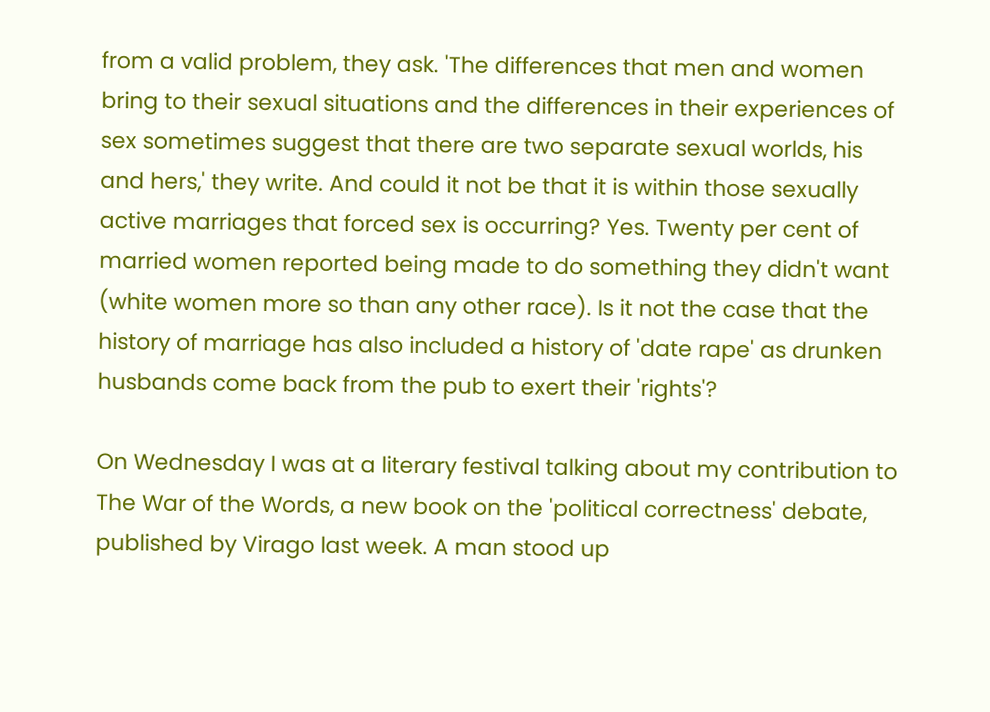from a valid problem, they ask. 'The differences that men and women bring to their sexual situations and the differences in their experiences of sex sometimes suggest that there are two separate sexual worlds, his and hers,' they write. And could it not be that it is within those sexually active marriages that forced sex is occurring? Yes. Twenty per cent of married women reported being made to do something they didn't want (white women more so than any other race). Is it not the case that the history of marriage has also included a history of 'date rape' as drunken husbands come back from the pub to exert their 'rights'?

On Wednesday I was at a literary festival talking about my contribution to The War of the Words, a new book on the 'political correctness' debate, published by Virago last week. A man stood up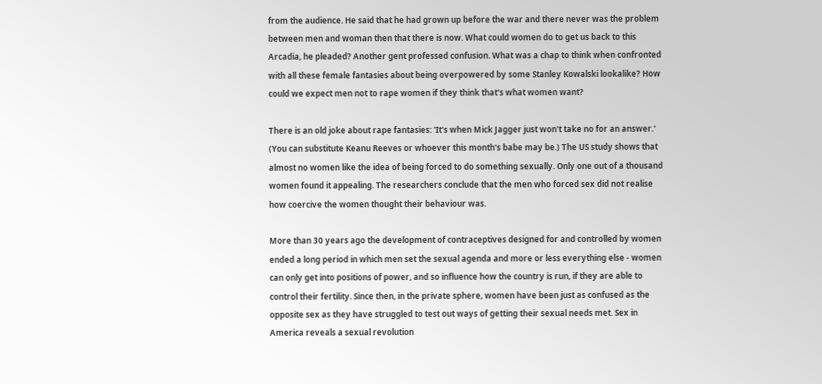from the audience. He said that he had grown up before the war and there never was the problem between men and woman then that there is now. What could women do to get us back to this Arcadia, he pleaded? Another gent professed confusion. What was a chap to think when confronted with all these female fantasies about being overpowered by some Stanley Kowalski lookalike? How could we expect men not to rape women if they think that's what women want?

There is an old joke about rape fantasies: 'It's when Mick Jagger just won't take no for an answer.' (You can substitute Keanu Reeves or whoever this month's babe may be.) The US study shows that almost no women like the idea of being forced to do something sexually. Only one out of a thousand women found it appealing. The researchers conclude that the men who forced sex did not realise how coercive the women thought their behaviour was.

More than 30 years ago the development of contraceptives designed for and controlled by women ended a long period in which men set the sexual agenda and more or less everything else - women can only get into positions of power, and so influence how the country is run, if they are able to control their fertility. Since then, in the private sphere, women have been just as confused as the opposite sex as they have struggled to test out ways of getting their sexual needs met. Sex in America reveals a sexual revolution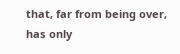that, far from being over, has only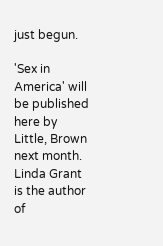just begun.

'Sex in America' will be published here by Little, Brown next month. Linda Grant is the author of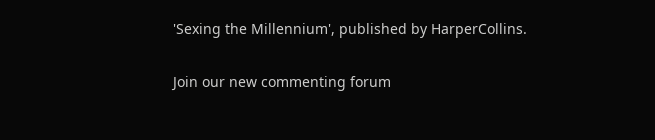'Sexing the Millennium', published by HarperCollins.

Join our new commenting forum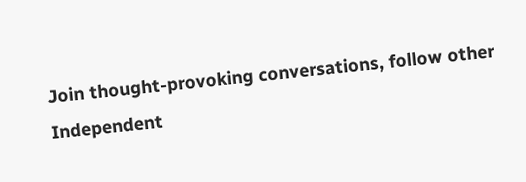Join thought-provoking conversations, follow other Independent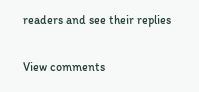readers and see their replies

View comments